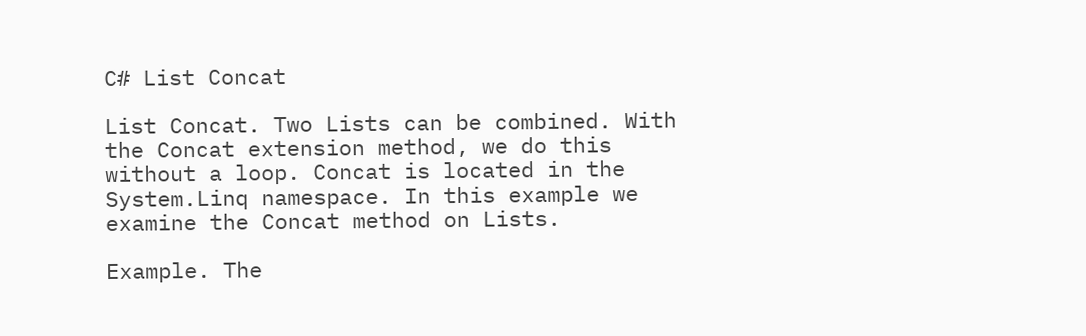C# List Concat

List Concat. Two Lists can be combined. With the Concat extension method, we do this without a loop. Concat is located in the System.Linq namespace. In this example we examine the Concat method on Lists.

Example. The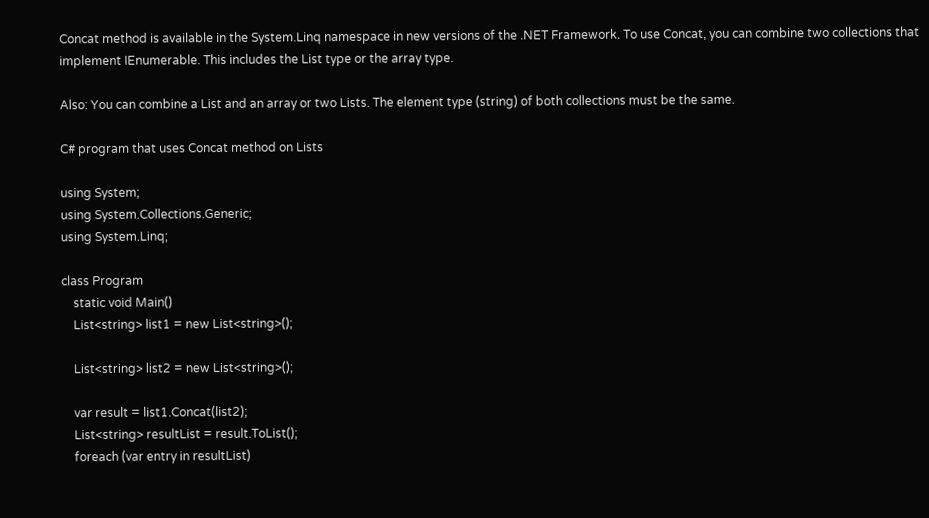Concat method is available in the System.Linq namespace in new versions of the .NET Framework. To use Concat, you can combine two collections that implement IEnumerable. This includes the List type or the array type.

Also: You can combine a List and an array or two Lists. The element type (string) of both collections must be the same.

C# program that uses Concat method on Lists

using System;
using System.Collections.Generic;
using System.Linq;

class Program
    static void Main()
    List<string> list1 = new List<string>();

    List<string> list2 = new List<string>();

    var result = list1.Concat(list2);
    List<string> resultList = result.ToList();
    foreach (var entry in resultList)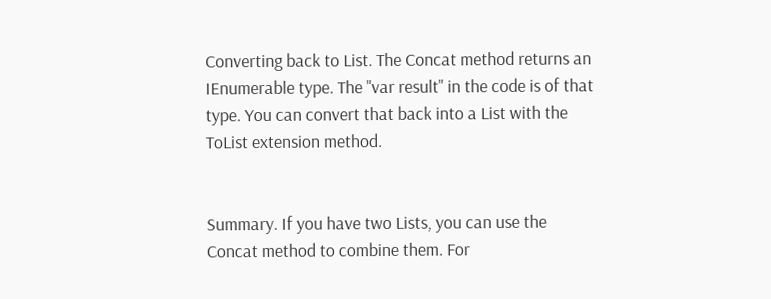Converting back to List. The Concat method returns an IEnumerable type. The "var result" in the code is of that type. You can convert that back into a List with the ToList extension method.


Summary. If you have two Lists, you can use the Concat method to combine them. For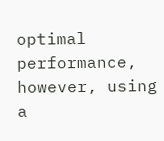optimal performance, however, using a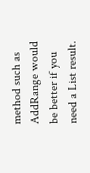method such as AddRange would be better if you need a List result.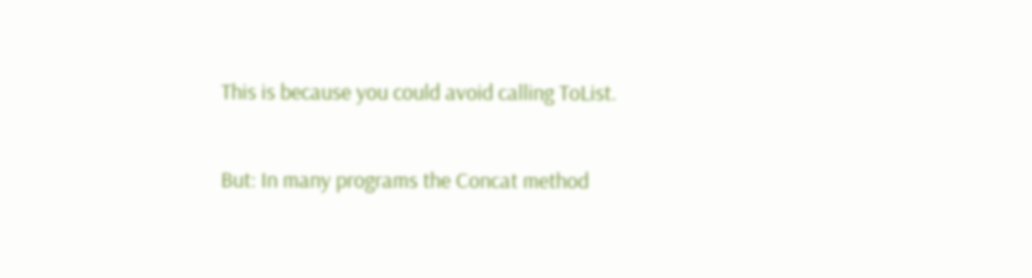This is because you could avoid calling ToList.

But: In many programs the Concat method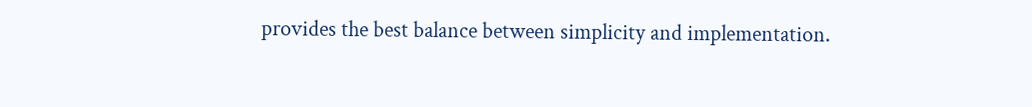provides the best balance between simplicity and implementation.